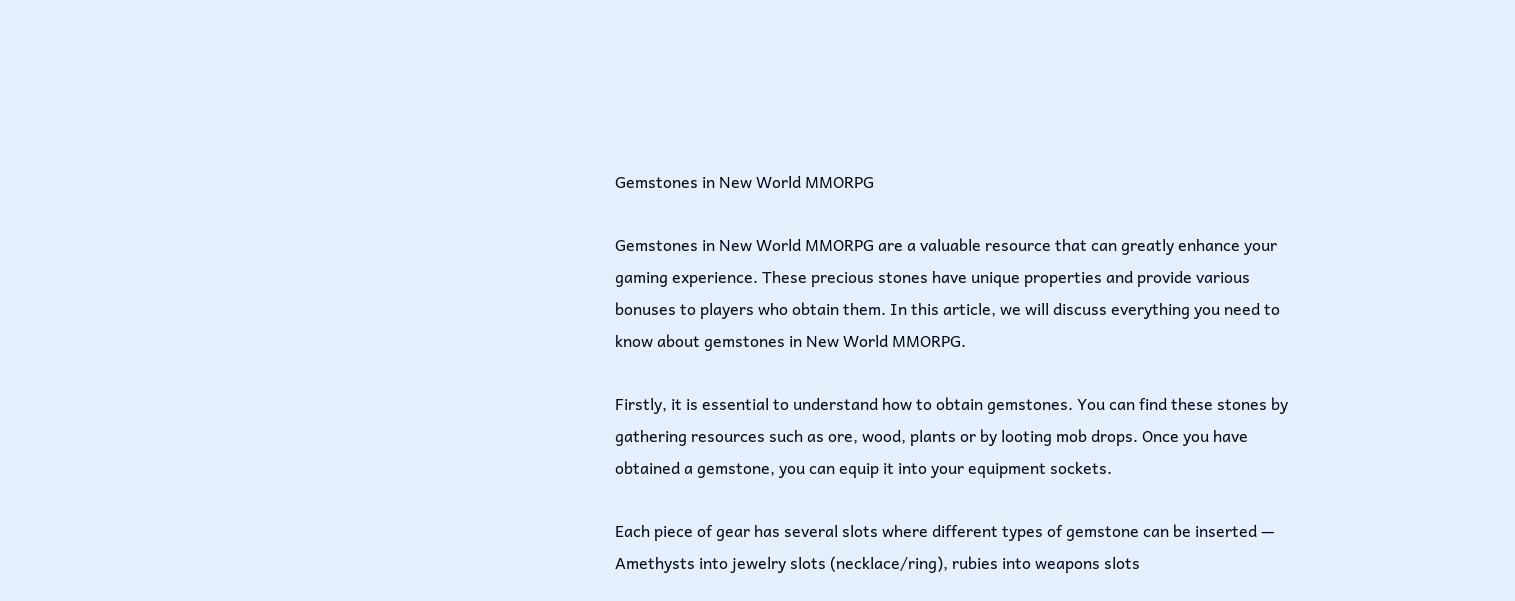Gemstones in New World MMORPG

Gemstones in New World MMORPG are a valuable resource that can greatly enhance your gaming experience. These precious stones have unique properties and provide various bonuses to players who obtain them. In this article, we will discuss everything you need to know about gemstones in New World MMORPG.

Firstly, it is essential to understand how to obtain gemstones. You can find these stones by gathering resources such as ore, wood, plants or by looting mob drops. Once you have obtained a gemstone, you can equip it into your equipment sockets.

Each piece of gear has several slots where different types of gemstone can be inserted — Amethysts into jewelry slots (necklace/ring), rubies into weapons slots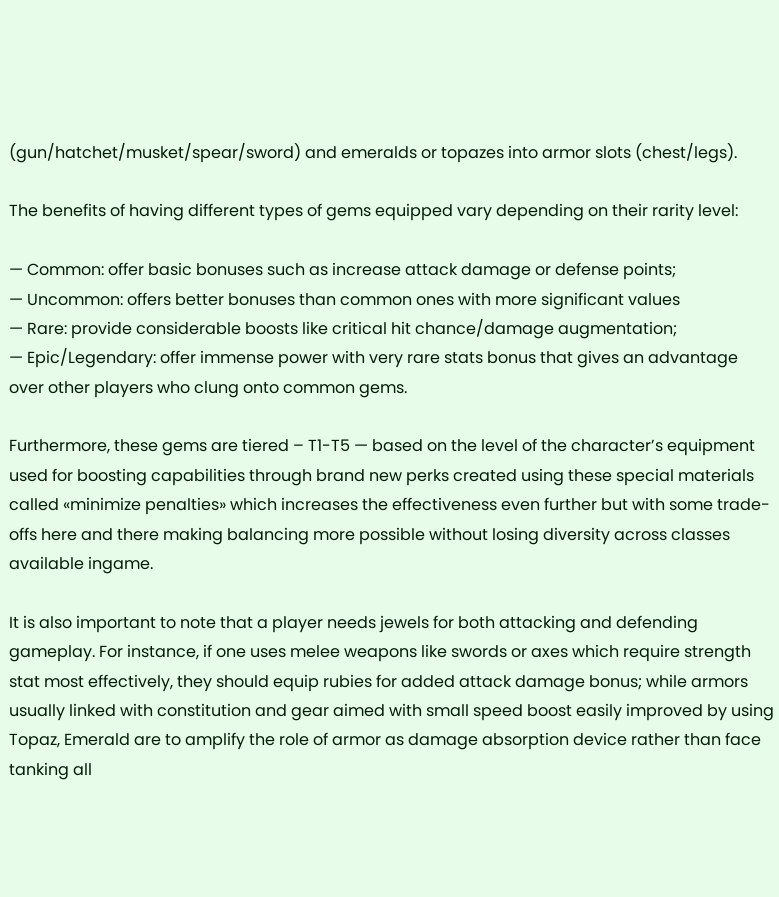(gun/hatchet/musket/spear/sword) and emeralds or topazes into armor slots (chest/legs).

The benefits of having different types of gems equipped vary depending on their rarity level:

— Common: offer basic bonuses such as increase attack damage or defense points;
— Uncommon: offers better bonuses than common ones with more significant values
— Rare: provide considerable boosts like critical hit chance/damage augmentation;
— Epic/Legendary: offer immense power with very rare stats bonus that gives an advantage over other players who clung onto common gems.

Furthermore, these gems are tiered – T1-T5 — based on the level of the character’s equipment used for boosting capabilities through brand new perks created using these special materials called «minimize penalties» which increases the effectiveness even further but with some trade-offs here and there making balancing more possible without losing diversity across classes available ingame.

It is also important to note that a player needs jewels for both attacking and defending gameplay. For instance, if one uses melee weapons like swords or axes which require strength stat most effectively, they should equip rubies for added attack damage bonus; while armors usually linked with constitution and gear aimed with small speed boost easily improved by using Topaz, Emerald are to amplify the role of armor as damage absorption device rather than face tanking all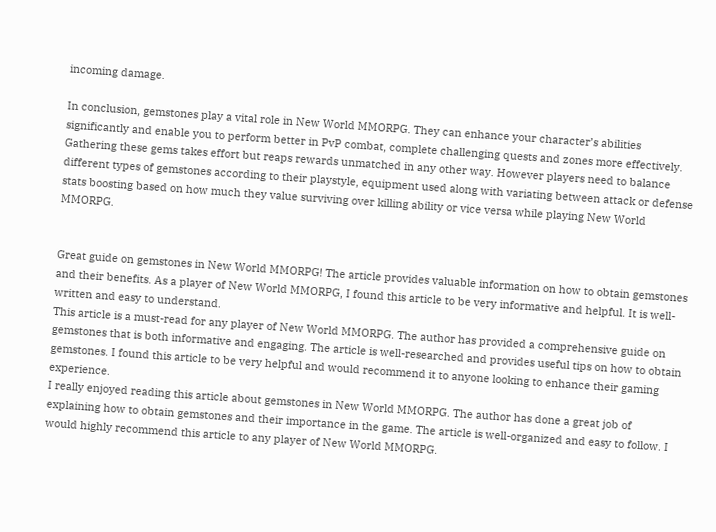incoming damage.

In conclusion, gemstones play a vital role in New World MMORPG. They can enhance your character’s abilities significantly and enable you to perform better in PvP combat, complete challenging quests and zones more effectively. Gathering these gems takes effort but reaps rewards unmatched in any other way. However players need to balance different types of gemstones according to their playstyle, equipment used along with variating between attack or defense stats boosting based on how much they value surviving over killing ability or vice versa while playing New World MMORPG.


Great guide on gemstones in New World MMORPG! The article provides valuable information on how to obtain gemstones and their benefits. As a player of New World MMORPG, I found this article to be very informative and helpful. It is well-written and easy to understand.
This article is a must-read for any player of New World MMORPG. The author has provided a comprehensive guide on gemstones that is both informative and engaging. The article is well-researched and provides useful tips on how to obtain gemstones. I found this article to be very helpful and would recommend it to anyone looking to enhance their gaming experience.
I really enjoyed reading this article about gemstones in New World MMORPG. The author has done a great job of explaining how to obtain gemstones and their importance in the game. The article is well-organized and easy to follow. I would highly recommend this article to any player of New World MMORPG.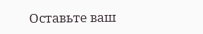Оставьте ваш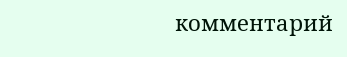комментарий